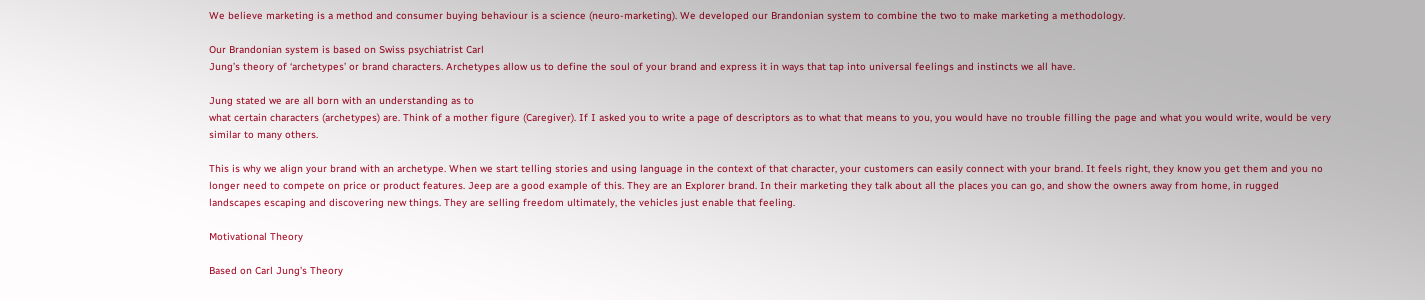We believe marketing is a method and consumer buying behaviour is a science (neuro-marketing). We developed our Brandonian system to combine the two to make marketing a methodology.

Our Brandonian system is based on Swiss psychiatrist Carl
Jung’s theory of ‘archetypes’ or brand characters. Archetypes allow us to define the soul of your brand and express it in ways that tap into universal feelings and instincts we all have.

Jung stated we are all born with an understanding as to
what certain characters (archetypes) are. Think of a mother figure (Caregiver). If I asked you to write a page of descriptors as to what that means to you, you would have no trouble filling the page and what you would write, would be very similar to many others.

This is why we align your brand with an archetype. When we start telling stories and using language in the context of that character, your customers can easily connect with your brand. It feels right, they know you get them and you no longer need to compete on price or product features. Jeep are a good example of this. They are an Explorer brand. In their marketing they talk about all the places you can go, and show the owners away from home, in rugged landscapes escaping and discovering new things. They are selling freedom ultimately, the vehicles just enable that feeling.

Motivational Theory

Based on Carl Jung’s Theory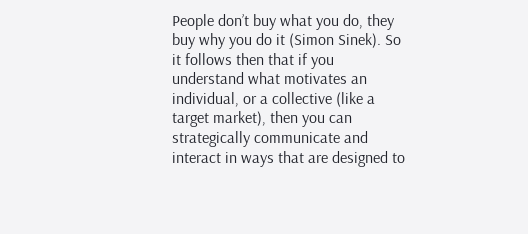People don’t buy what you do, they buy why you do it (Simon Sinek). So it follows then that if you understand what motivates an individual, or a collective (like a target market), then you can strategically communicate and interact in ways that are designed to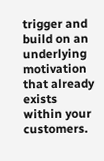trigger and build on an underlying motivation that already exists within your customers.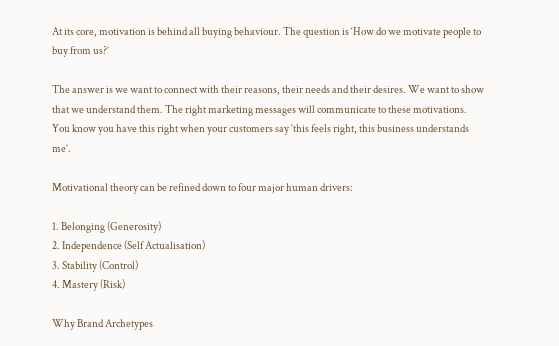At its core, motivation is behind all buying behaviour. The question is ‘How do we motivate people to buy from us?’

The answer is we want to connect with their reasons, their needs and their desires. We want to show that we understand them. The right marketing messages will communicate to these motivations. You know you have this right when your customers say ‘this feels right, this business understands me’.

Motivational theory can be refined down to four major human drivers:

1. Belonging (Generosity)
2. Independence (Self Actualisation)
3. Stability (Control)
4. Mastery (Risk)

Why Brand Archetypes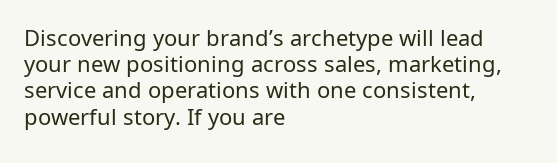Discovering your brand’s archetype will lead your new positioning across sales, marketing, service and operations with one consistent, powerful story. If you are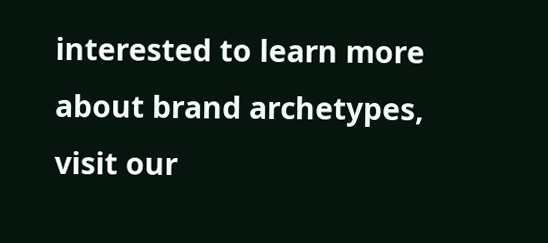interested to learn more about brand archetypes, visit our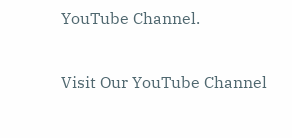YouTube Channel.

Visit Our YouTube Channel